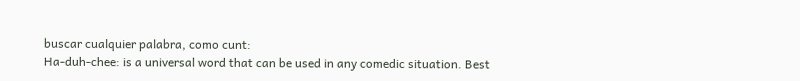buscar cualquier palabra, como cunt:
Ha-duh-chee: is a universal word that can be used in any comedic situation. Best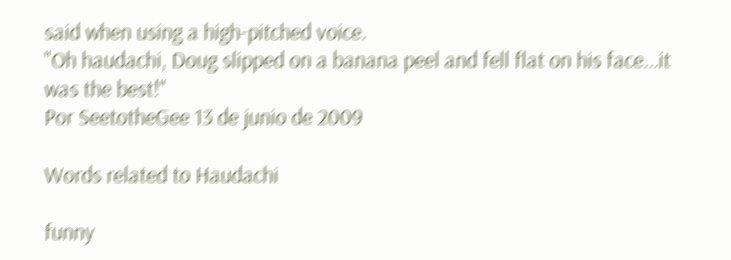said when using a high-pitched voice.
"Oh haudachi, Doug slipped on a banana peel and fell flat on his face...it was the best!"
Por SeetotheGee 13 de junio de 2009

Words related to Haudachi

funny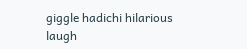giggle hadichi hilarious laugh